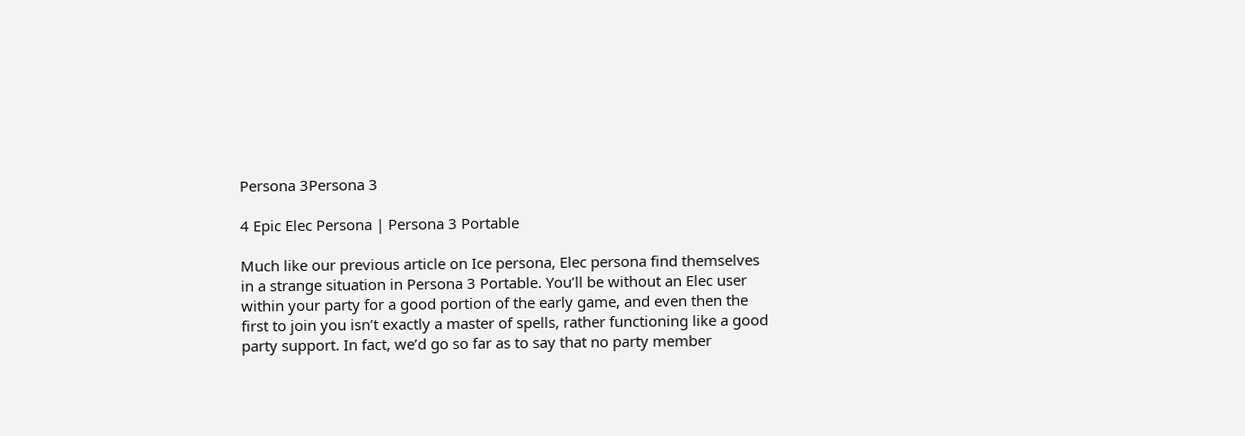Persona 3Persona 3

4 Epic Elec Persona | Persona 3 Portable

Much like our previous article on Ice persona, Elec persona find themselves in a strange situation in Persona 3 Portable. You’ll be without an Elec user within your party for a good portion of the early game, and even then the first to join you isn’t exactly a master of spells, rather functioning like a good party support. In fact, we’d go so far as to say that no party member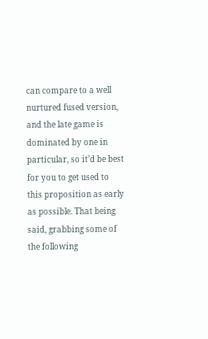can compare to a well nurtured fused version, and the late game is dominated by one in particular, so it’d be best for you to get used to this proposition as early as possible. That being said, grabbing some of the following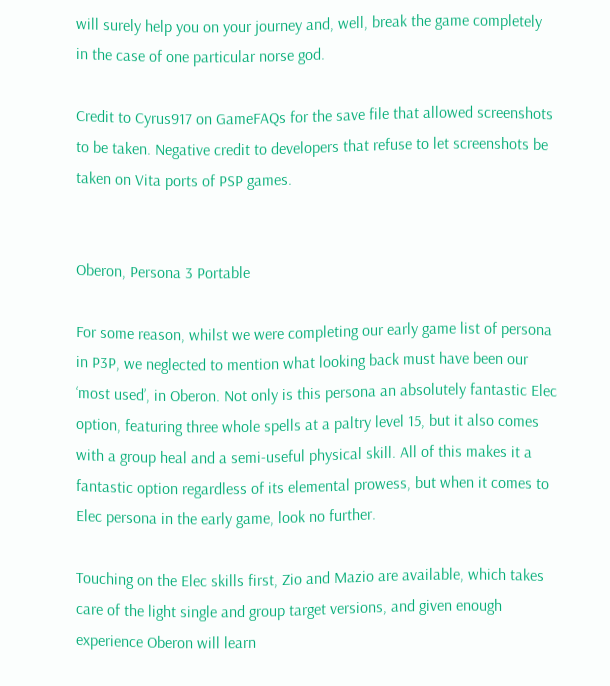will surely help you on your journey and, well, break the game completely in the case of one particular norse god.

Credit to Cyrus917 on GameFAQs for the save file that allowed screenshots to be taken. Negative credit to developers that refuse to let screenshots be taken on Vita ports of PSP games.


Oberon, Persona 3 Portable

For some reason, whilst we were completing our early game list of persona in P3P, we neglected to mention what looking back must have been our ‘most used’, in Oberon. Not only is this persona an absolutely fantastic Elec option, featuring three whole spells at a paltry level 15, but it also comes with a group heal and a semi-useful physical skill. All of this makes it a fantastic option regardless of its elemental prowess, but when it comes to Elec persona in the early game, look no further.

Touching on the Elec skills first, Zio and Mazio are available, which takes care of the light single and group target versions, and given enough experience Oberon will learn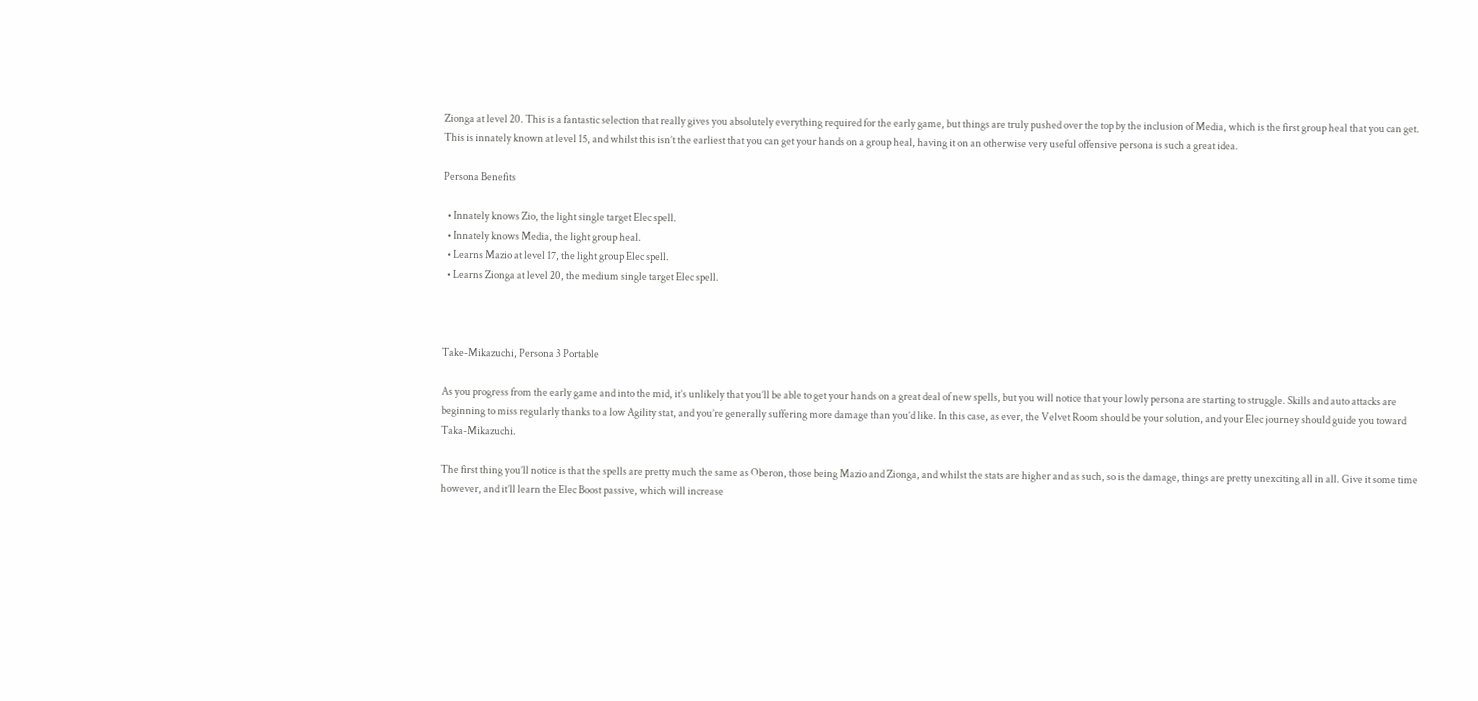Zionga at level 20. This is a fantastic selection that really gives you absolutely everything required for the early game, but things are truly pushed over the top by the inclusion of Media, which is the first group heal that you can get. This is innately known at level 15, and whilst this isn’t the earliest that you can get your hands on a group heal, having it on an otherwise very useful offensive persona is such a great idea.

Persona Benefits

  • Innately knows Zio, the light single target Elec spell.
  • Innately knows Media, the light group heal.
  • Learns Mazio at level 17, the light group Elec spell.
  • Learns Zionga at level 20, the medium single target Elec spell.



Take-Mikazuchi, Persona 3 Portable

As you progress from the early game and into the mid, it’s unlikely that you’ll be able to get your hands on a great deal of new spells, but you will notice that your lowly persona are starting to struggle. Skills and auto attacks are beginning to miss regularly thanks to a low Agility stat, and you’re generally suffering more damage than you’d like. In this case, as ever, the Velvet Room should be your solution, and your Elec journey should guide you toward Taka-Mikazuchi.

The first thing you’ll notice is that the spells are pretty much the same as Oberon, those being Mazio and Zionga, and whilst the stats are higher and as such, so is the damage, things are pretty unexciting all in all. Give it some time however, and it’ll learn the Elec Boost passive, which will increase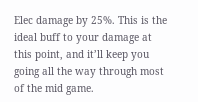Elec damage by 25%. This is the ideal buff to your damage at this point, and it’ll keep you going all the way through most of the mid game.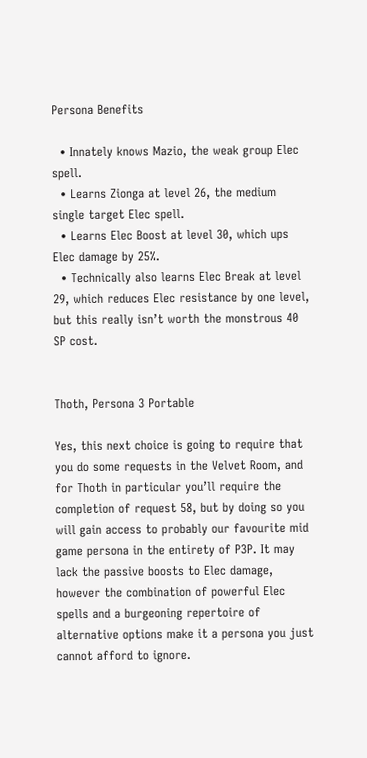Persona Benefits

  • Innately knows Mazio, the weak group Elec spell.
  • Learns Zionga at level 26, the medium single target Elec spell.
  • Learns Elec Boost at level 30, which ups Elec damage by 25%.
  • Technically also learns Elec Break at level 29, which reduces Elec resistance by one level, but this really isn’t worth the monstrous 40 SP cost.


Thoth, Persona 3 Portable

Yes, this next choice is going to require that you do some requests in the Velvet Room, and for Thoth in particular you’ll require the completion of request 58, but by doing so you will gain access to probably our favourite mid game persona in the entirety of P3P. It may lack the passive boosts to Elec damage, however the combination of powerful Elec spells and a burgeoning repertoire of alternative options make it a persona you just cannot afford to ignore.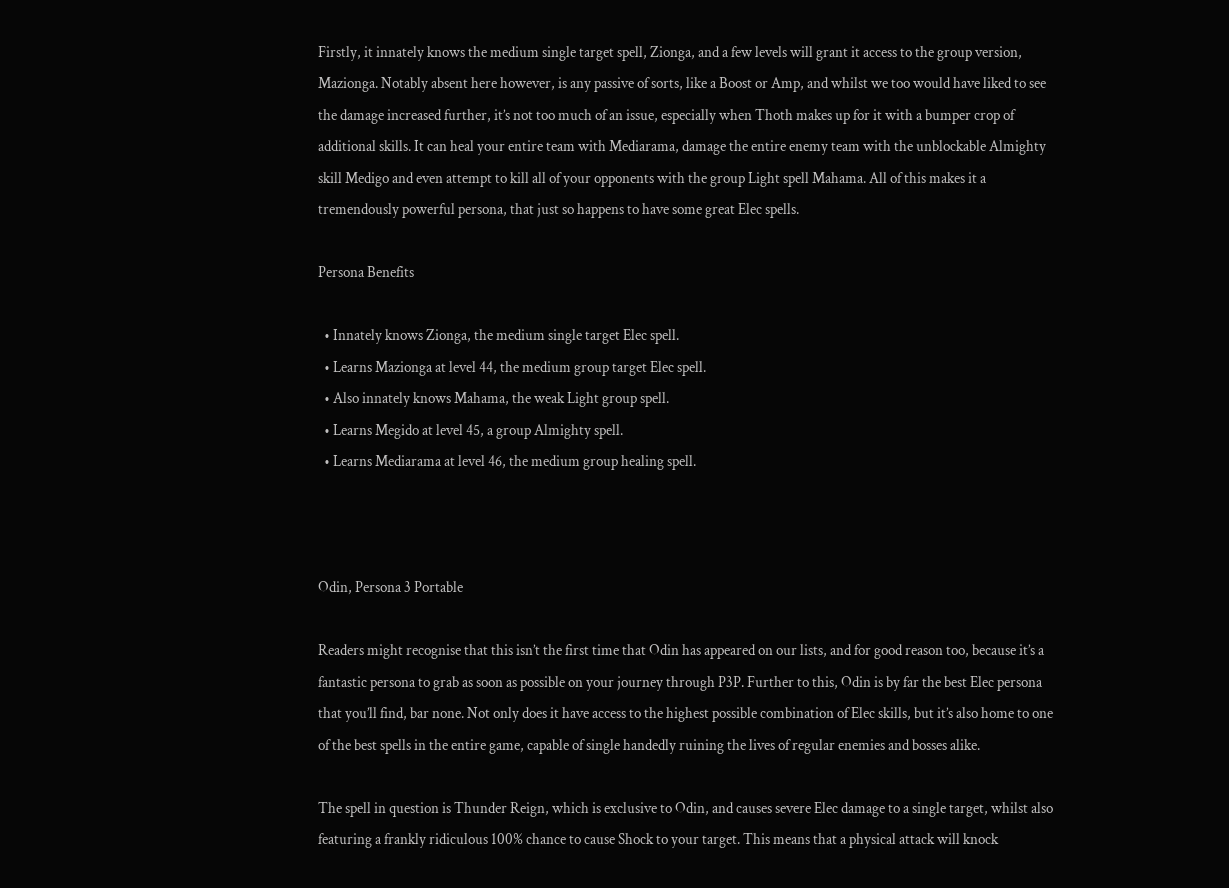Firstly, it innately knows the medium single target spell, Zionga, and a few levels will grant it access to the group version, Mazionga. Notably absent here however, is any passive of sorts, like a Boost or Amp, and whilst we too would have liked to see the damage increased further, it’s not too much of an issue, especially when Thoth makes up for it with a bumper crop of additional skills. It can heal your entire team with Mediarama, damage the entire enemy team with the unblockable Almighty skill Medigo and even attempt to kill all of your opponents with the group Light spell Mahama. All of this makes it a tremendously powerful persona, that just so happens to have some great Elec spells.

Persona Benefits

  • Innately knows Zionga, the medium single target Elec spell.
  • Learns Mazionga at level 44, the medium group target Elec spell.
  • Also innately knows Mahama, the weak Light group spell.
  • Learns Megido at level 45, a group Almighty spell.
  • Learns Mediarama at level 46, the medium group healing spell.



Odin, Persona 3 Portable

Readers might recognise that this isn’t the first time that Odin has appeared on our lists, and for good reason too, because it’s a fantastic persona to grab as soon as possible on your journey through P3P. Further to this, Odin is by far the best Elec persona that you’ll find, bar none. Not only does it have access to the highest possible combination of Elec skills, but it’s also home to one of the best spells in the entire game, capable of single handedly ruining the lives of regular enemies and bosses alike.

The spell in question is Thunder Reign, which is exclusive to Odin, and causes severe Elec damage to a single target, whilst also featuring a frankly ridiculous 100% chance to cause Shock to your target. This means that a physical attack will knock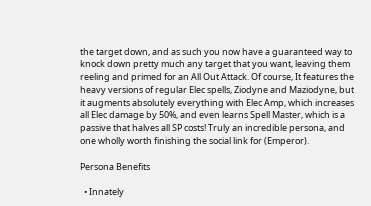the target down, and as such you now have a guaranteed way to knock down pretty much any target that you want, leaving them reeling and primed for an All Out Attack. Of course, It features the heavy versions of regular Elec spells, Ziodyne and Maziodyne, but it augments absolutely everything with Elec Amp, which increases all Elec damage by 50%, and even learns Spell Master, which is a passive that halves all SP costs! Truly an incredible persona, and one wholly worth finishing the social link for (Emperor).

Persona Benefits

  • Innately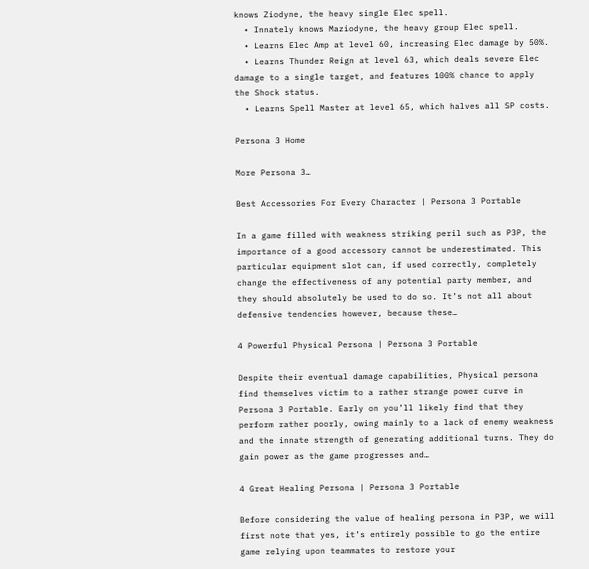knows Ziodyne, the heavy single Elec spell.
  • Innately knows Maziodyne, the heavy group Elec spell.
  • Learns Elec Amp at level 60, increasing Elec damage by 50%.
  • Learns Thunder Reign at level 63, which deals severe Elec damage to a single target, and features 100% chance to apply the Shock status.
  • Learns Spell Master at level 65, which halves all SP costs.

Persona 3 Home

More Persona 3…

Best Accessories For Every Character | Persona 3 Portable

In a game filled with weakness striking peril such as P3P, the importance of a good accessory cannot be underestimated. This particular equipment slot can, if used correctly, completely change the effectiveness of any potential party member, and they should absolutely be used to do so. It’s not all about defensive tendencies however, because these…

4 Powerful Physical Persona | Persona 3 Portable

Despite their eventual damage capabilities, Physical persona find themselves victim to a rather strange power curve in Persona 3 Portable. Early on you’ll likely find that they perform rather poorly, owing mainly to a lack of enemy weakness and the innate strength of generating additional turns. They do gain power as the game progresses and…

4 Great Healing Persona | Persona 3 Portable

Before considering the value of healing persona in P3P, we will first note that yes, it’s entirely possible to go the entire game relying upon teammates to restore your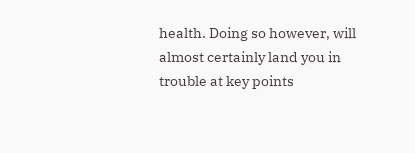health. Doing so however, will almost certainly land you in trouble at key points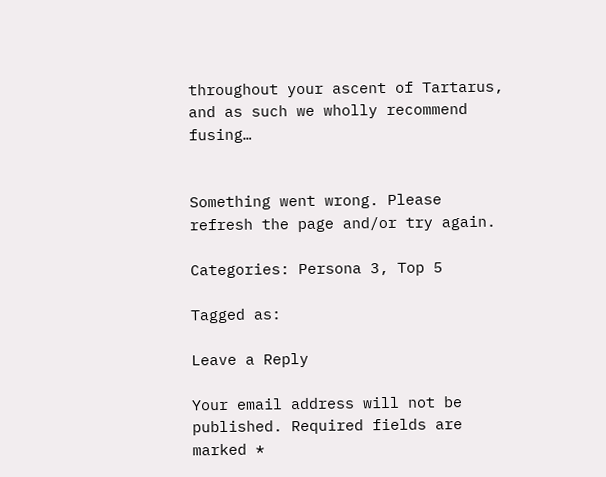throughout your ascent of Tartarus, and as such we wholly recommend fusing…


Something went wrong. Please refresh the page and/or try again.

Categories: Persona 3, Top 5

Tagged as:

Leave a Reply

Your email address will not be published. Required fields are marked *